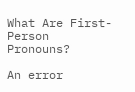What Are First-Person Pronouns?

An error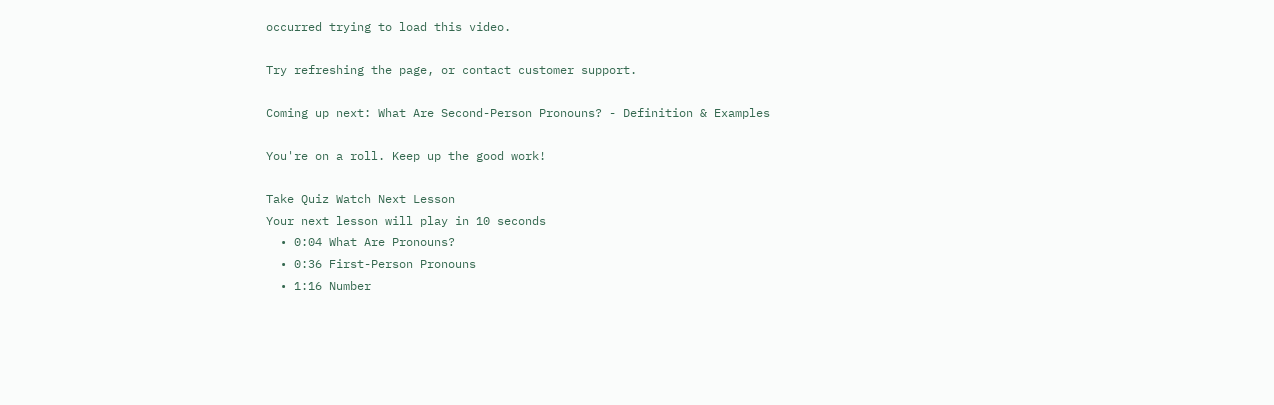occurred trying to load this video.

Try refreshing the page, or contact customer support.

Coming up next: What Are Second-Person Pronouns? - Definition & Examples

You're on a roll. Keep up the good work!

Take Quiz Watch Next Lesson
Your next lesson will play in 10 seconds
  • 0:04 What Are Pronouns?
  • 0:36 First-Person Pronouns
  • 1:16 Number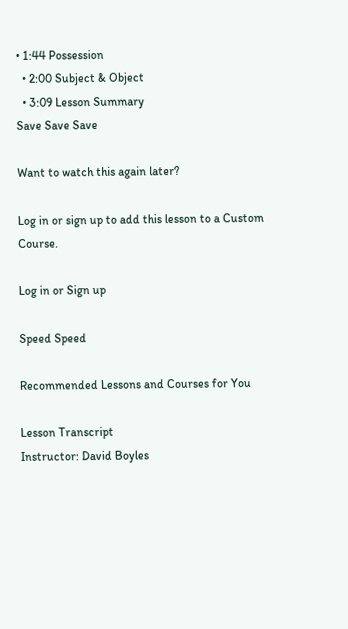• 1:44 Possession
  • 2:00 Subject & Object
  • 3:09 Lesson Summary
Save Save Save

Want to watch this again later?

Log in or sign up to add this lesson to a Custom Course.

Log in or Sign up

Speed Speed

Recommended Lessons and Courses for You

Lesson Transcript
Instructor: David Boyles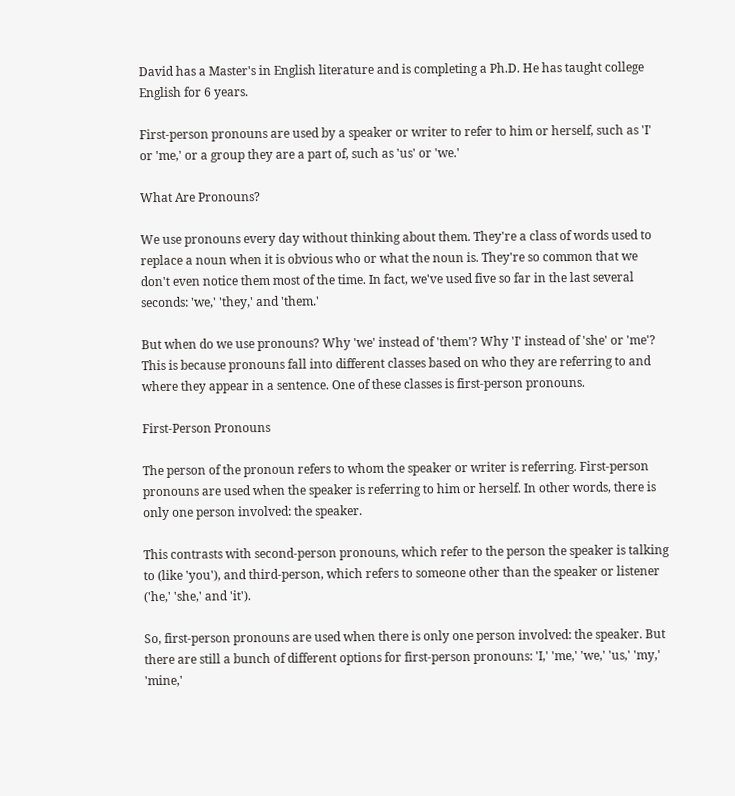David has a Master's in English literature and is completing a Ph.D. He has taught college English for 6 years.

First-person pronouns are used by a speaker or writer to refer to him or herself, such as 'I' or 'me,' or a group they are a part of, such as 'us' or 'we.'

What Are Pronouns?

We use pronouns every day without thinking about them. They're a class of words used to replace a noun when it is obvious who or what the noun is. They're so common that we don't even notice them most of the time. In fact, we've used five so far in the last several seconds: 'we,' 'they,' and 'them.'

But when do we use pronouns? Why 'we' instead of 'them'? Why 'I' instead of 'she' or 'me'? This is because pronouns fall into different classes based on who they are referring to and where they appear in a sentence. One of these classes is first-person pronouns.

First-Person Pronouns

The person of the pronoun refers to whom the speaker or writer is referring. First-person pronouns are used when the speaker is referring to him or herself. In other words, there is only one person involved: the speaker.

This contrasts with second-person pronouns, which refer to the person the speaker is talking to (like 'you'), and third-person, which refers to someone other than the speaker or listener ('he,' 'she,' and 'it').

So, first-person pronouns are used when there is only one person involved: the speaker. But there are still a bunch of different options for first-person pronouns: 'I,' 'me,' 'we,' 'us,' 'my,' 'mine,'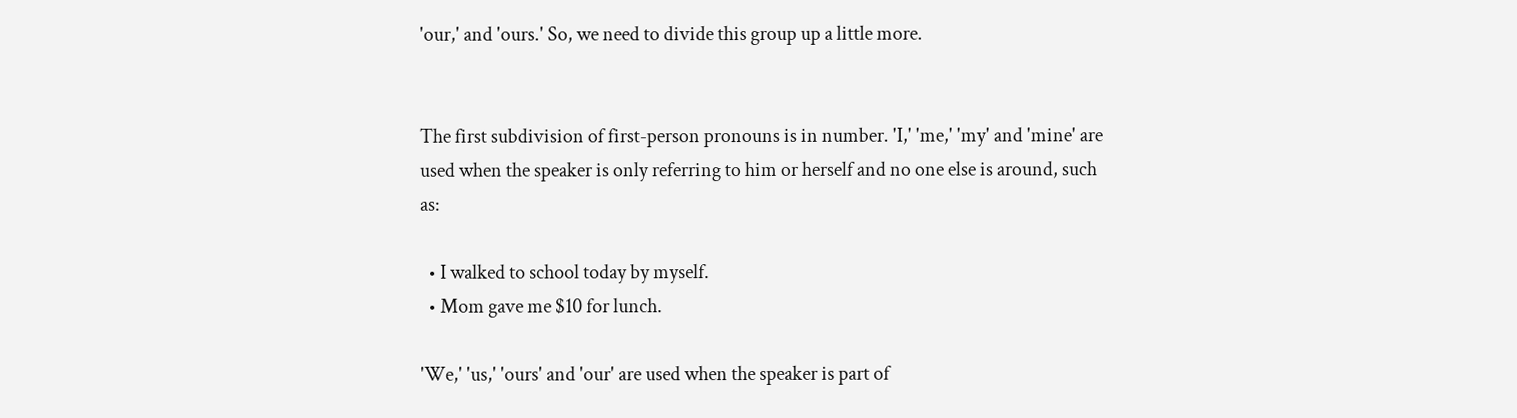'our,' and 'ours.' So, we need to divide this group up a little more.


The first subdivision of first-person pronouns is in number. 'I,' 'me,' 'my' and 'mine' are used when the speaker is only referring to him or herself and no one else is around, such as:

  • I walked to school today by myself.
  • Mom gave me $10 for lunch.

'We,' 'us,' 'ours' and 'our' are used when the speaker is part of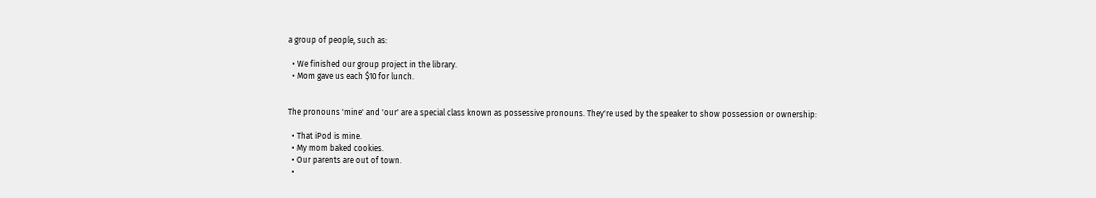a group of people, such as:

  • We finished our group project in the library.
  • Mom gave us each $10 for lunch.


The pronouns 'mine' and 'our' are a special class known as possessive pronouns. They're used by the speaker to show possession or ownership:

  • That iPod is mine.
  • My mom baked cookies.
  • Our parents are out of town.
  •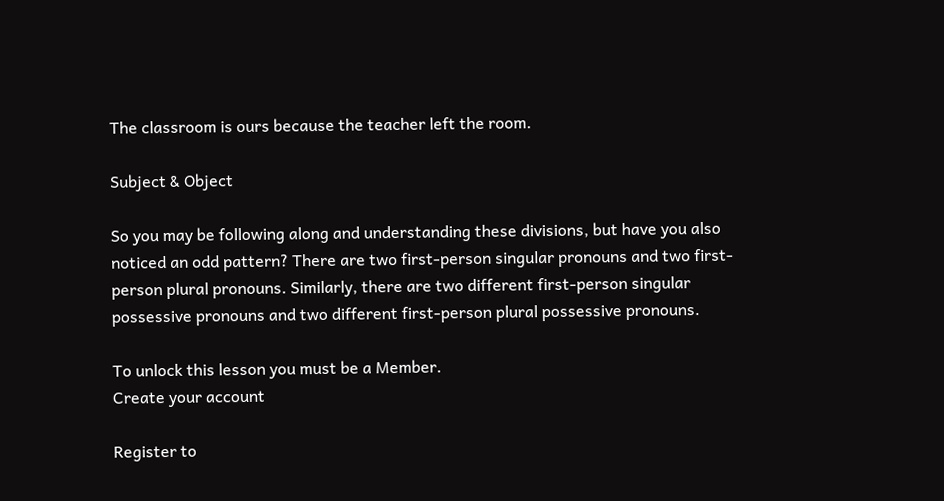The classroom is ours because the teacher left the room.

Subject & Object

So you may be following along and understanding these divisions, but have you also noticed an odd pattern? There are two first-person singular pronouns and two first-person plural pronouns. Similarly, there are two different first-person singular possessive pronouns and two different first-person plural possessive pronouns.

To unlock this lesson you must be a Member.
Create your account

Register to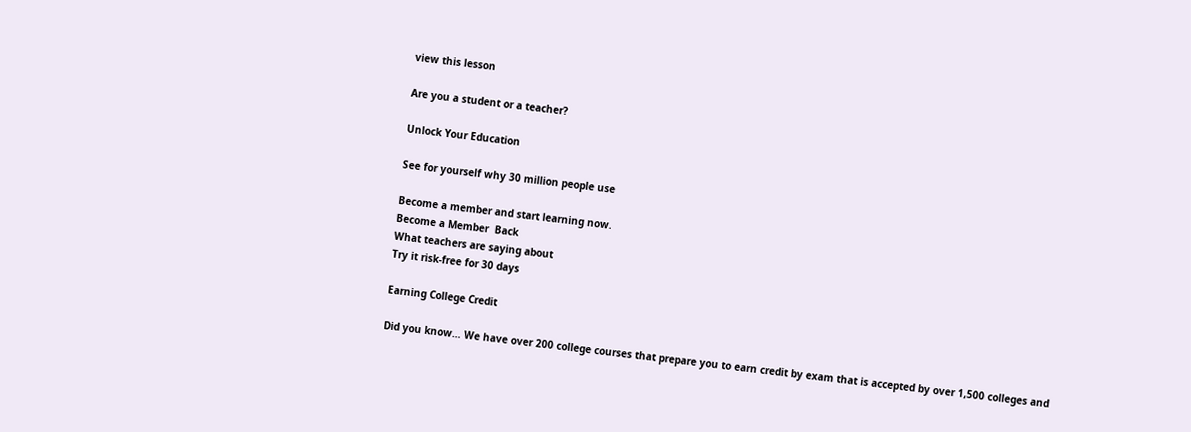view this lesson

Are you a student or a teacher?

Unlock Your Education

See for yourself why 30 million people use

Become a member and start learning now.
Become a Member  Back
What teachers are saying about
Try it risk-free for 30 days

Earning College Credit

Did you know… We have over 200 college courses that prepare you to earn credit by exam that is accepted by over 1,500 colleges and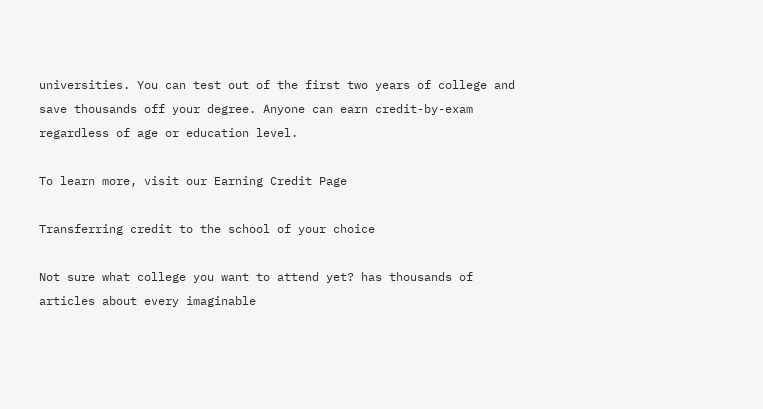universities. You can test out of the first two years of college and save thousands off your degree. Anyone can earn credit-by-exam regardless of age or education level.

To learn more, visit our Earning Credit Page

Transferring credit to the school of your choice

Not sure what college you want to attend yet? has thousands of articles about every imaginable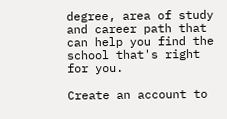degree, area of study and career path that can help you find the school that's right for you.

Create an account to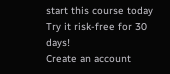start this course today
Try it risk-free for 30 days!
Create an account